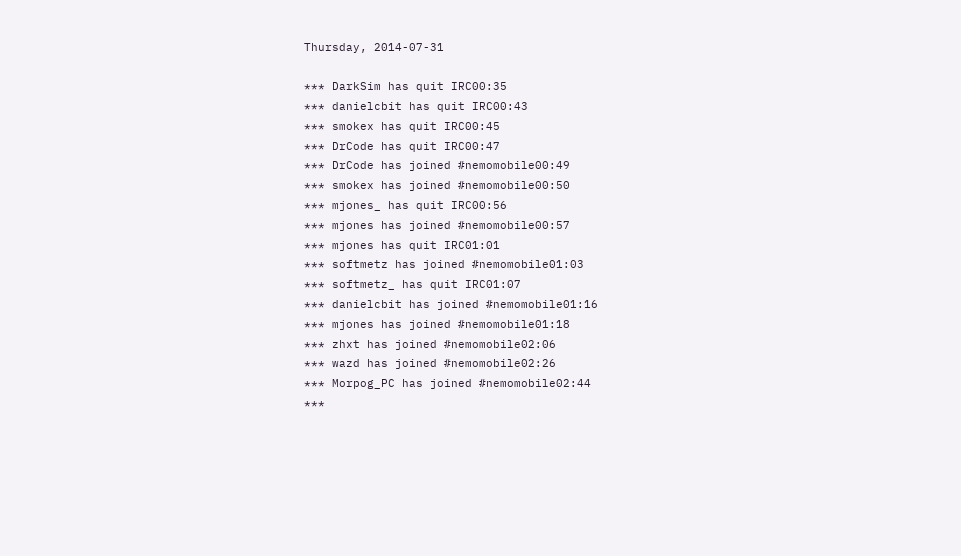Thursday, 2014-07-31

*** DarkSim has quit IRC00:35
*** danielcbit has quit IRC00:43
*** smokex has quit IRC00:45
*** DrCode has quit IRC00:47
*** DrCode has joined #nemomobile00:49
*** smokex has joined #nemomobile00:50
*** mjones_ has quit IRC00:56
*** mjones has joined #nemomobile00:57
*** mjones has quit IRC01:01
*** softmetz has joined #nemomobile01:03
*** softmetz_ has quit IRC01:07
*** danielcbit has joined #nemomobile01:16
*** mjones has joined #nemomobile01:18
*** zhxt has joined #nemomobile02:06
*** wazd has joined #nemomobile02:26
*** Morpog_PC has joined #nemomobile02:44
***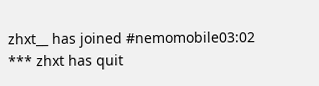zhxt__ has joined #nemomobile03:02
*** zhxt has quit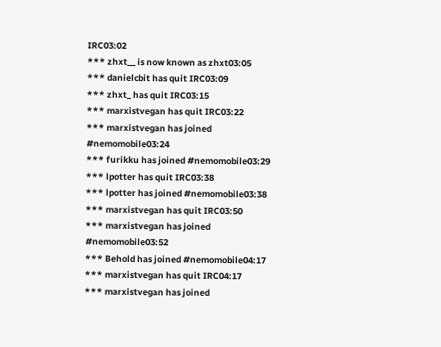IRC03:02
*** zhxt__ is now known as zhxt03:05
*** danielcbit has quit IRC03:09
*** zhxt_ has quit IRC03:15
*** marxistvegan has quit IRC03:22
*** marxistvegan has joined #nemomobile03:24
*** furikku has joined #nemomobile03:29
*** lpotter has quit IRC03:38
*** lpotter has joined #nemomobile03:38
*** marxistvegan has quit IRC03:50
*** marxistvegan has joined #nemomobile03:52
*** Behold has joined #nemomobile04:17
*** marxistvegan has quit IRC04:17
*** marxistvegan has joined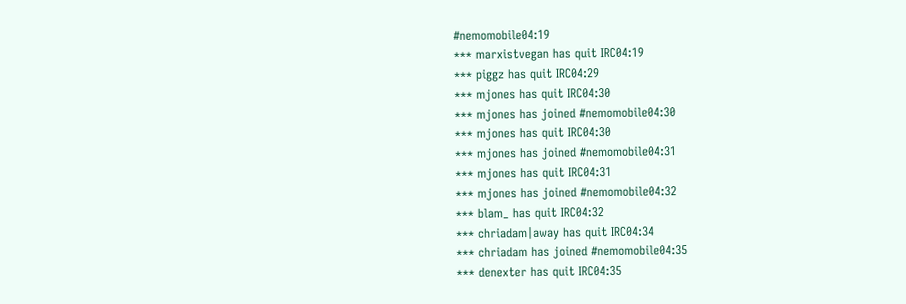#nemomobile04:19
*** marxistvegan has quit IRC04:19
*** piggz has quit IRC04:29
*** mjones has quit IRC04:30
*** mjones has joined #nemomobile04:30
*** mjones has quit IRC04:30
*** mjones has joined #nemomobile04:31
*** mjones has quit IRC04:31
*** mjones has joined #nemomobile04:32
*** blam_ has quit IRC04:32
*** chriadam|away has quit IRC04:34
*** chriadam has joined #nemomobile04:35
*** denexter has quit IRC04:35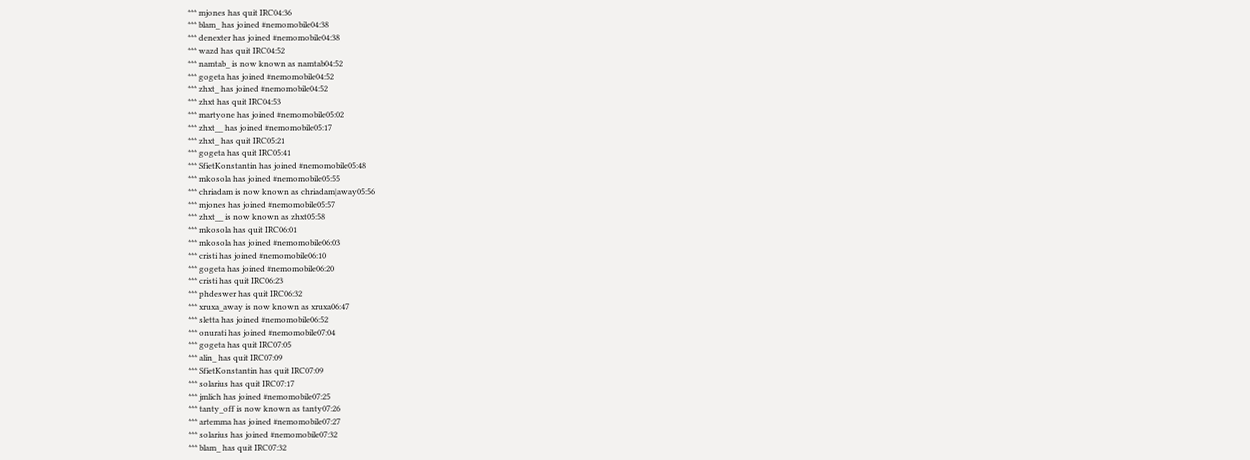*** mjones has quit IRC04:36
*** blam_ has joined #nemomobile04:38
*** denexter has joined #nemomobile04:38
*** wazd has quit IRC04:52
*** namtab_ is now known as namtab04:52
*** gogeta has joined #nemomobile04:52
*** zhxt_ has joined #nemomobile04:52
*** zhxt has quit IRC04:53
*** martyone has joined #nemomobile05:02
*** zhxt__ has joined #nemomobile05:17
*** zhxt_ has quit IRC05:21
*** gogeta has quit IRC05:41
*** SfietKonstantin has joined #nemomobile05:48
*** mkosola has joined #nemomobile05:55
*** chriadam is now known as chriadam|away05:56
*** mjones has joined #nemomobile05:57
*** zhxt__ is now known as zhxt05:58
*** mkosola has quit IRC06:01
*** mkosola has joined #nemomobile06:03
*** cristi has joined #nemomobile06:10
*** gogeta has joined #nemomobile06:20
*** cristi has quit IRC06:23
*** phdeswer has quit IRC06:32
*** xruxa_away is now known as xruxa06:47
*** sletta has joined #nemomobile06:52
*** onurati has joined #nemomobile07:04
*** gogeta has quit IRC07:05
*** alin_ has quit IRC07:09
*** SfietKonstantin has quit IRC07:09
*** solarius has quit IRC07:17
*** jmlich has joined #nemomobile07:25
*** tanty_off is now known as tanty07:26
*** artemma has joined #nemomobile07:27
*** solarius has joined #nemomobile07:32
*** blam_ has quit IRC07:32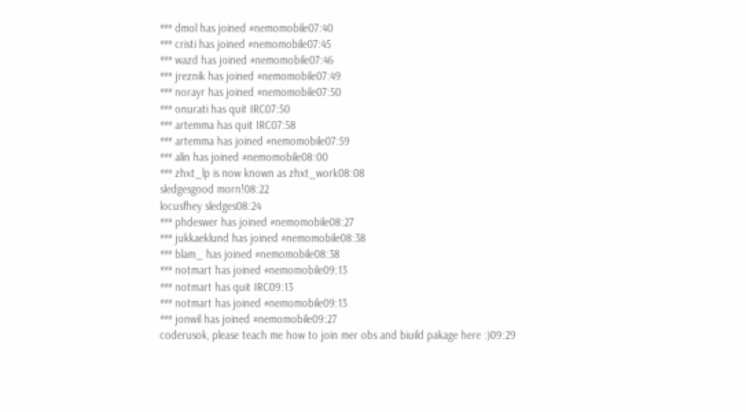*** dmol has joined #nemomobile07:40
*** cristi has joined #nemomobile07:45
*** wazd has joined #nemomobile07:46
*** jreznik has joined #nemomobile07:49
*** norayr has joined #nemomobile07:50
*** onurati has quit IRC07:50
*** artemma has quit IRC07:58
*** artemma has joined #nemomobile07:59
*** alin has joined #nemomobile08:00
*** zhxt_lp is now known as zhxt_work08:08
sledgesgood morn!08:22
locusfhey sledges08:24
*** phdeswer has joined #nemomobile08:27
*** jukkaeklund has joined #nemomobile08:38
*** blam_ has joined #nemomobile08:38
*** notmart has joined #nemomobile09:13
*** notmart has quit IRC09:13
*** notmart has joined #nemomobile09:13
*** jonwil has joined #nemomobile09:27
coderusok, please teach me how to join mer obs and biuild pakage here :)09:29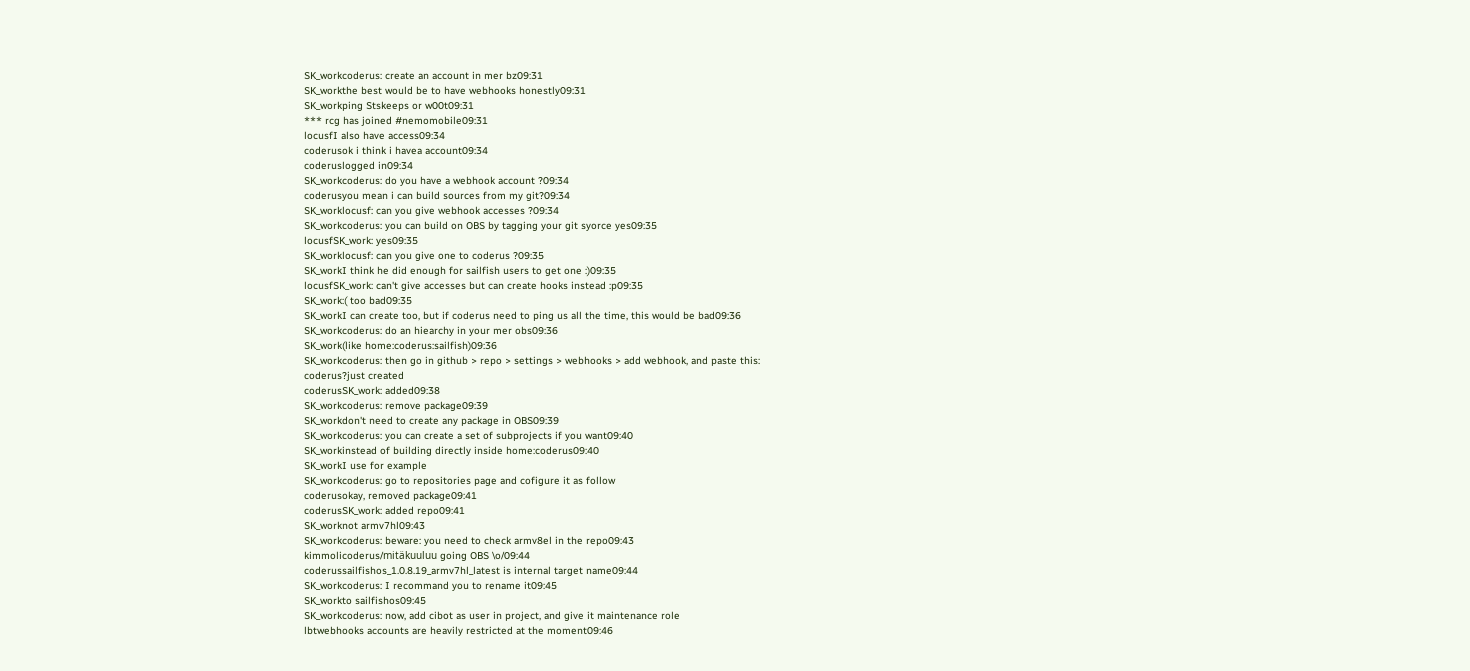SK_workcoderus: create an account in mer bz09:31
SK_workthe best would be to have webhooks honestly09:31
SK_workping Stskeeps or w00t09:31
*** rcg has joined #nemomobile09:31
locusfI also have access09:34
coderusok i think i havea account09:34
coderuslogged in09:34
SK_workcoderus: do you have a webhook account ?09:34
coderusyou mean i can build sources from my git?09:34
SK_worklocusf: can you give webhook accesses ?09:34
SK_workcoderus: you can build on OBS by tagging your git syorce yes09:35
locusfSK_work: yes09:35
SK_worklocusf: can you give one to coderus ?09:35
SK_workI think he did enough for sailfish users to get one :)09:35
locusfSK_work: can't give accesses but can create hooks instead :p09:35
SK_work:( too bad09:35
SK_workI can create too, but if coderus need to ping us all the time, this would be bad09:36
SK_workcoderus: do an hiearchy in your mer obs09:36
SK_work(like home:coderus:sailfish)09:36
SK_workcoderus: then go in github > repo > settings > webhooks > add webhook, and paste this:
coderus?just created
coderusSK_work: added09:38
SK_workcoderus: remove package09:39
SK_workdon't need to create any package in OBS09:39
SK_workcoderus: you can create a set of subprojects if you want09:40
SK_workinstead of building directly inside home:coderus09:40
SK_workI use for example
SK_workcoderus: go to repositories page and cofigure it as follow
coderusokay, removed package09:41
coderusSK_work: added repo09:41
SK_worknot armv7hl09:43
SK_workcoderus: beware: you need to check armv8el in the repo09:43
kimmolicoderus/mitäkuuluu going OBS \o/09:44
coderussailfishos_1.0.8.19_armv7hl_latest is internal target name09:44
SK_workcoderus: I recommand you to rename it09:45
SK_workto sailfishos09:45
SK_workcoderus: now, add cibot as user in project, and give it maintenance role
lbtwebhooks accounts are heavily restricted at the moment09:46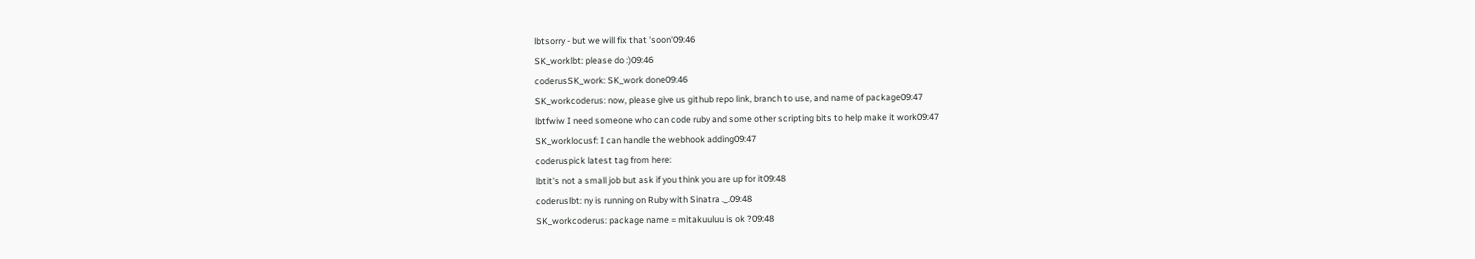lbtsorry - but we will fix that 'soon'09:46
SK_worklbt: please do :)09:46
coderusSK_work: SK_work done09:46
SK_workcoderus: now, please give us github repo link, branch to use, and name of package09:47
lbtfwiw I need someone who can code ruby and some other scripting bits to help make it work09:47
SK_worklocusf: I can handle the webhook adding09:47
coderuspick latest tag from here:
lbtit's not a small job but ask if you think you are up for it09:48
coderuslbt: ny is running on Ruby with Sinatra ._.09:48
SK_workcoderus: package name = mitakuuluu is ok ?09:48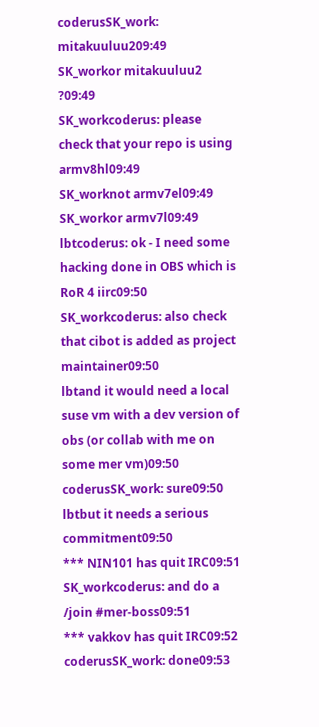coderusSK_work: mitakuuluu209:49
SK_workor mitakuuluu2 ?09:49
SK_workcoderus: please check that your repo is using armv8hl09:49
SK_worknot armv7el09:49
SK_workor armv7l09:49
lbtcoderus: ok - I need some hacking done in OBS which is RoR 4 iirc09:50
SK_workcoderus: also check that cibot is added as project maintainer09:50
lbtand it would need a local suse vm with a dev version of obs (or collab with me on some mer vm)09:50
coderusSK_work: sure09:50
lbtbut it needs a serious commitment09:50
*** NIN101 has quit IRC09:51
SK_workcoderus: and do a /join #mer-boss09:51
*** vakkov has quit IRC09:52
coderusSK_work: done09:53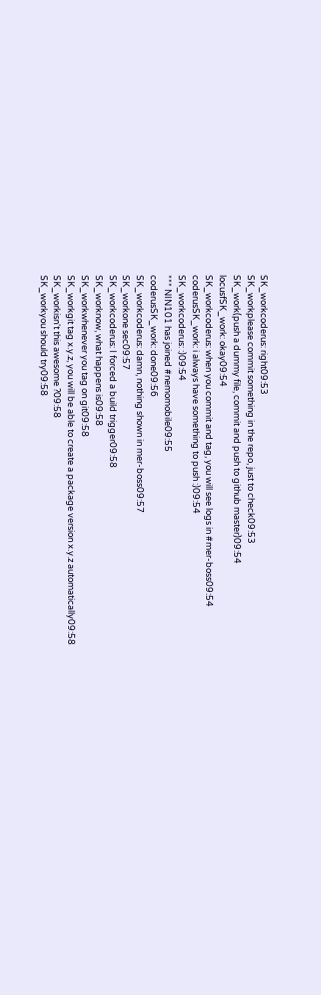SK_workcoderus: right09:53
SK_workplease commit something in the repo, just to check09:53
SK_work(push a dummy file, commit and push to github master)09:54
locusfSK_work: okay09:54
SK_workcoderus: when you commit and tag, you will see logs in #mer-boss09:54
coderusSK_work: i always have something to push :)09:54
SK_workcoderus: :)09:54
*** NIN101 has joined #nemomobile09:55
coderusSK_work: done09:56
SK_workcoderus: damn, nothing shown in mer-boss09:57
SK_workone sec09:57
SK_workcoderus: I forced a build trigger09:58
SK_worknow, what happens is09:58
SK_workwhenever you tag on git09:58
SK_workgit tag x.y.z, you will be able to create a package version x.y.z automatically09:58
SK_workisn't this awesome ?09:58
SK_workyou should try09:58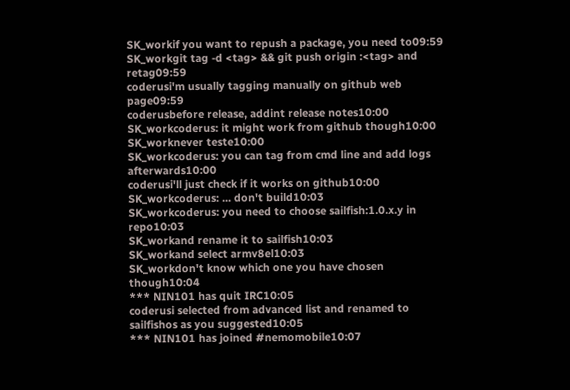SK_workif you want to repush a package, you need to09:59
SK_workgit tag -d <tag> && git push origin :<tag> and retag09:59
coderusi'm usually tagging manually on github web page09:59
coderusbefore release, addint release notes10:00
SK_workcoderus: it might work from github though10:00
SK_worknever teste10:00
SK_workcoderus: you can tag from cmd line and add logs afterwards10:00
coderusi'll just check if it works on github10:00
SK_workcoderus: ... don't build10:03
SK_workcoderus: you need to choose sailfish:1.0.x.y in repo10:03
SK_workand rename it to sailfish10:03
SK_workand select armv8el10:03
SK_workdon't know which one you have chosen though10:04
*** NIN101 has quit IRC10:05
coderusi selected from advanced list and renamed to sailfishos as you suggested10:05
*** NIN101 has joined #nemomobile10:07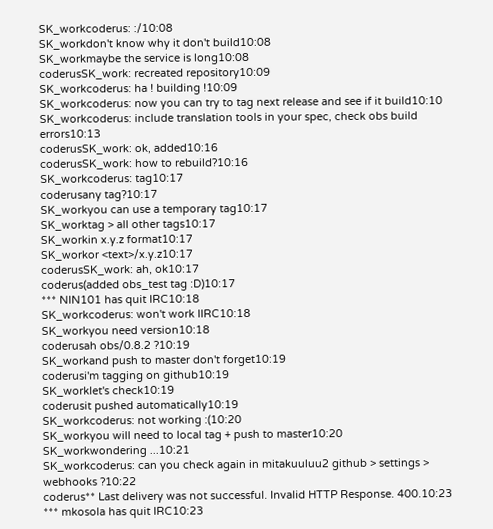SK_workcoderus: :/10:08
SK_workdon't know why it don't build10:08
SK_workmaybe the service is long10:08
coderusSK_work: recreated repository10:09
SK_workcoderus: ha ! building !10:09
SK_workcoderus: now you can try to tag next release and see if it build10:10
SK_workcoderus: include translation tools in your spec, check obs build errors10:13
coderusSK_work: ok, added10:16
coderusSK_work: how to rebuild?10:16
SK_workcoderus: tag10:17
coderusany tag?10:17
SK_workyou can use a temporary tag10:17
SK_worktag > all other tags10:17
SK_workin x.y.z format10:17
SK_workor <text>/x.y.z10:17
coderusSK_work: ah, ok10:17
coderus(added obs_test tag :D)10:17
*** NIN101 has quit IRC10:18
SK_workcoderus: won't work IIRC10:18
SK_workyou need version10:18
coderusah obs/0.8.2 ?10:19
SK_workand push to master don't forget10:19
coderusi'm tagging on github10:19
SK_worklet's check10:19
coderusit pushed automatically10:19
SK_workcoderus: not working :(10:20
SK_workyou will need to local tag + push to master10:20
SK_workwondering ...10:21
SK_workcoderus: can you check again in mitakuuluu2 github > settings > webhooks ?10:22
coderus** Last delivery was not successful. Invalid HTTP Response. 400.10:23
*** mkosola has quit IRC10:23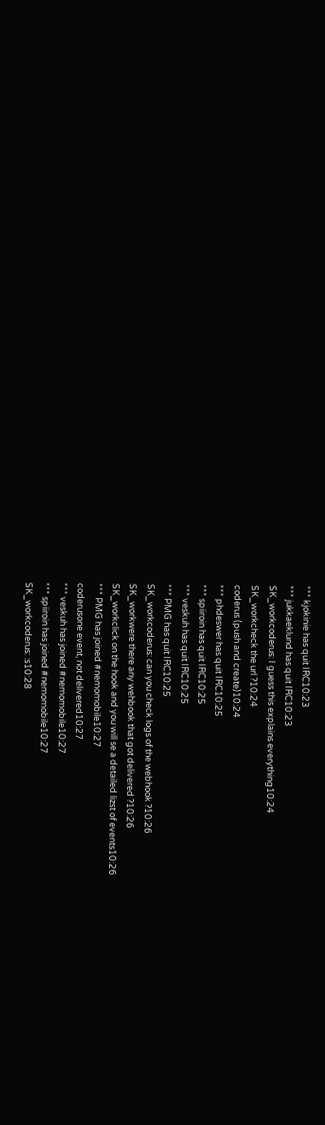*** kjokinie has quit IRC10:23
*** jukkaeklund has quit IRC10:23
SK_workcoderus: I guess this explains everything10:24
SK_workcheck the url ?10:24
coderus (push and create)10:24
*** phdeswer has quit IRC10:25
*** spiiroin has quit IRC10:25
*** veskuh has quit IRC10:25
*** PMG has quit IRC10:25
SK_workcoderus: can you check logs of the webhook ?10:26
SK_workwere there any wehbook that got delivered ?10:26
SK_workclick on the hook and you will se a detailed lizst of events10:26
*** PMG has joined #nemomobile10:27
coderusone event, not delivered10:27
*** veskuh has joined #nemomobile10:27
*** spiiroin has joined #nemomobile10:27
SK_workcoderus: :s10:28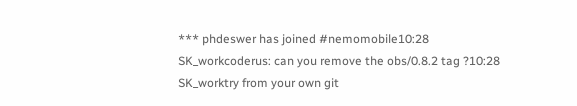*** phdeswer has joined #nemomobile10:28
SK_workcoderus: can you remove the obs/0.8.2 tag ?10:28
SK_worktry from your own git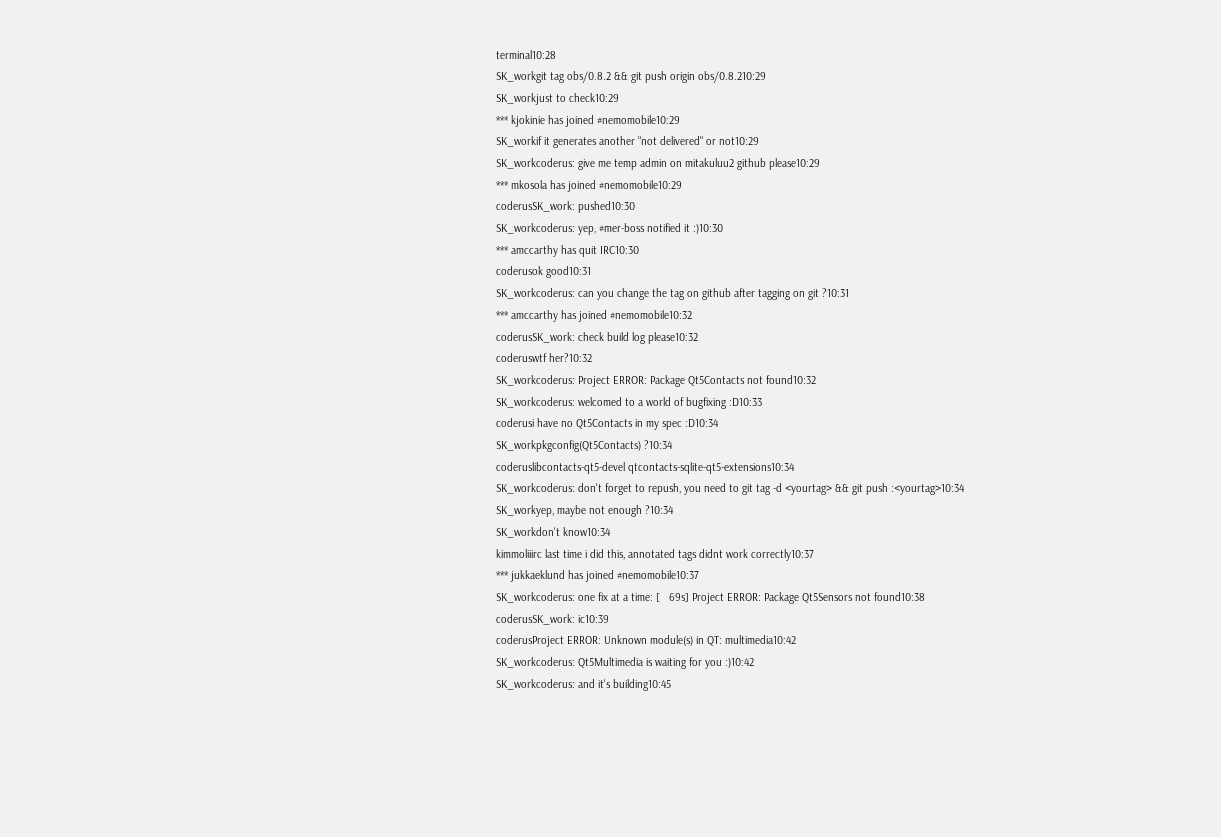terminal10:28
SK_workgit tag obs/0.8.2 && git push origin obs/0.8.210:29
SK_workjust to check10:29
*** kjokinie has joined #nemomobile10:29
SK_workif it generates another "not delivered" or not10:29
SK_workcoderus: give me temp admin on mitakuluu2 github please10:29
*** mkosola has joined #nemomobile10:29
coderusSK_work: pushed10:30
SK_workcoderus: yep, #mer-boss notified it :)10:30
*** amccarthy has quit IRC10:30
coderusok good10:31
SK_workcoderus: can you change the tag on github after tagging on git ?10:31
*** amccarthy has joined #nemomobile10:32
coderusSK_work: check build log please10:32
coderuswtf her?10:32
SK_workcoderus: Project ERROR: Package Qt5Contacts not found10:32
SK_workcoderus: welcomed to a world of bugfixing :D10:33
coderusi have no Qt5Contacts in my spec :D10:34
SK_workpkgconfig(Qt5Contacts) ?10:34
coderuslibcontacts-qt5-devel qtcontacts-sqlite-qt5-extensions10:34
SK_workcoderus: don't forget to repush, you need to git tag -d <yourtag> && git push :<yourtag>10:34
SK_workyep, maybe not enough ?10:34
SK_workdon't know10:34
kimmoliiirc last time i did this, annotated tags didnt work correctly10:37
*** jukkaeklund has joined #nemomobile10:37
SK_workcoderus: one fix at a time: [   69s] Project ERROR: Package Qt5Sensors not found10:38
coderusSK_work: ic10:39
coderusProject ERROR: Unknown module(s) in QT: multimedia10:42
SK_workcoderus: Qt5Multimedia is waiting for you :)10:42
SK_workcoderus: and it's building10:45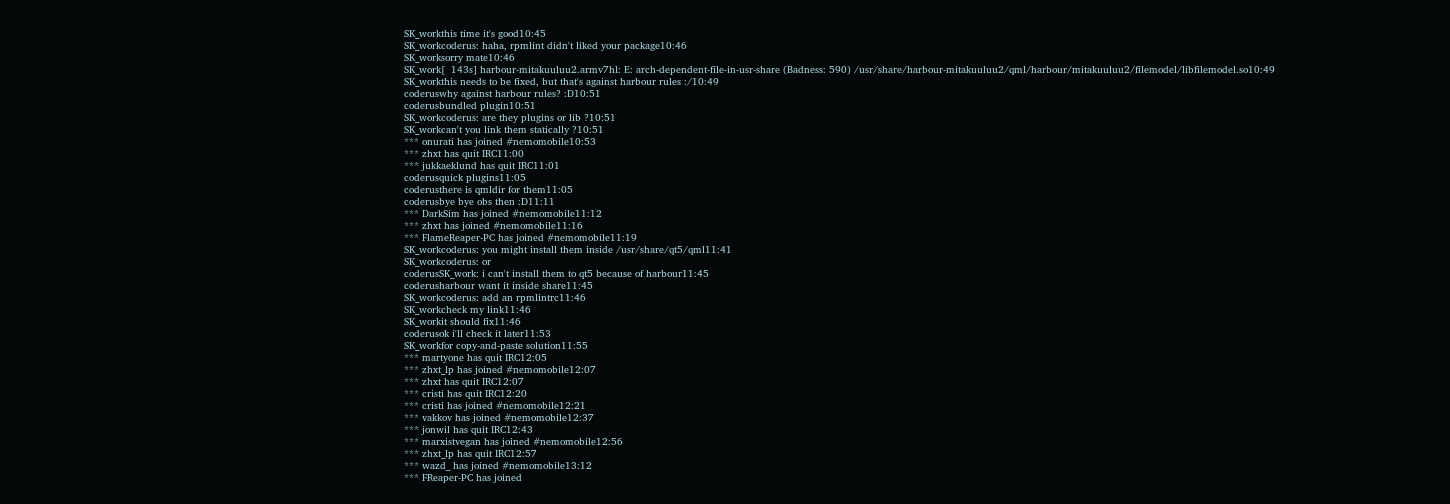SK_workthis time it's good10:45
SK_workcoderus: haha, rpmlint didn't liked your package10:46
SK_worksorry mate10:46
SK_work[  143s] harbour-mitakuuluu2.armv7hl: E: arch-dependent-file-in-usr-share (Badness: 590) /usr/share/harbour-mitakuuluu2/qml/harbour/mitakuuluu2/filemodel/libfilemodel.so10:49
SK_workthis needs to be fixed, but that's against harbour rules :/10:49
coderuswhy against harbour rules? :D10:51
coderusbundled plugin10:51
SK_workcoderus: are they plugins or lib ?10:51
SK_workcan't you link them statically ?10:51
*** onurati has joined #nemomobile10:53
*** zhxt has quit IRC11:00
*** jukkaeklund has quit IRC11:01
coderusquick plugins11:05
coderusthere is qmldir for them11:05
coderusbye bye obs then :D11:11
*** DarkSim has joined #nemomobile11:12
*** zhxt has joined #nemomobile11:16
*** FlameReaper-PC has joined #nemomobile11:19
SK_workcoderus: you might install them inside /usr/share/qt5/qml11:41
SK_workcoderus: or
coderusSK_work: i can't install them to qt5 because of harbour11:45
coderusharbour want it inside share11:45
SK_workcoderus: add an rpmlintrc11:46
SK_workcheck my link11:46
SK_workit should fix11:46
coderusok i'll check it later11:53
SK_workfor copy-and-paste solution11:55
*** martyone has quit IRC12:05
*** zhxt_lp has joined #nemomobile12:07
*** zhxt has quit IRC12:07
*** cristi has quit IRC12:20
*** cristi has joined #nemomobile12:21
*** vakkov has joined #nemomobile12:37
*** jonwil has quit IRC12:43
*** marxistvegan has joined #nemomobile12:56
*** zhxt_lp has quit IRC12:57
*** wazd_ has joined #nemomobile13:12
*** FReaper-PC has joined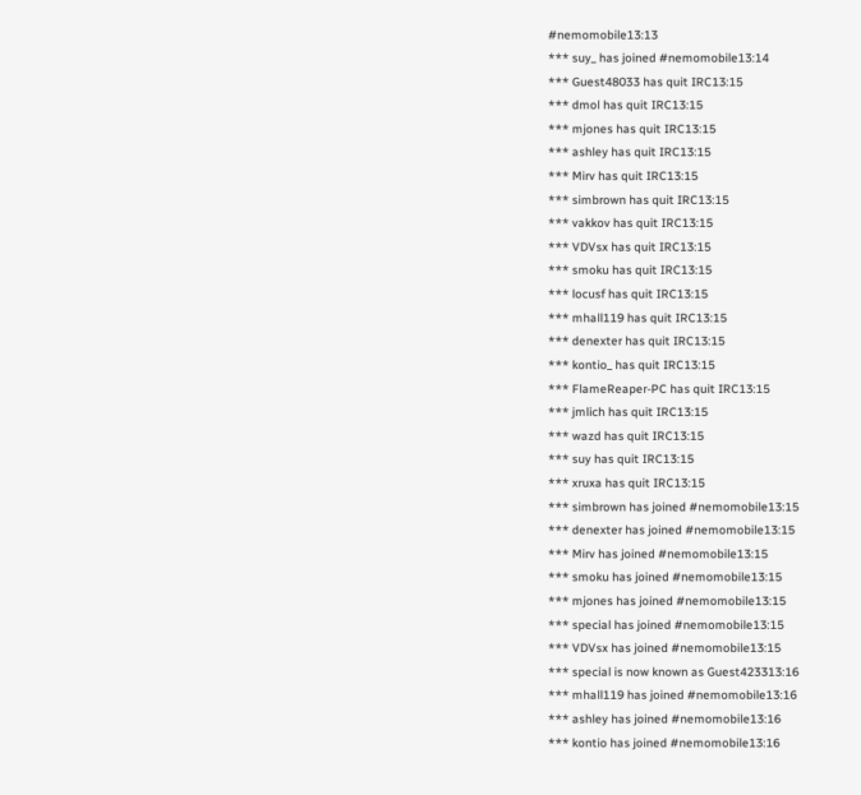#nemomobile13:13
*** suy_ has joined #nemomobile13:14
*** Guest48033 has quit IRC13:15
*** dmol has quit IRC13:15
*** mjones has quit IRC13:15
*** ashley has quit IRC13:15
*** Mirv has quit IRC13:15
*** simbrown has quit IRC13:15
*** vakkov has quit IRC13:15
*** VDVsx has quit IRC13:15
*** smoku has quit IRC13:15
*** locusf has quit IRC13:15
*** mhall119 has quit IRC13:15
*** denexter has quit IRC13:15
*** kontio_ has quit IRC13:15
*** FlameReaper-PC has quit IRC13:15
*** jmlich has quit IRC13:15
*** wazd has quit IRC13:15
*** suy has quit IRC13:15
*** xruxa has quit IRC13:15
*** simbrown has joined #nemomobile13:15
*** denexter has joined #nemomobile13:15
*** Mirv has joined #nemomobile13:15
*** smoku has joined #nemomobile13:15
*** mjones has joined #nemomobile13:15
*** special has joined #nemomobile13:15
*** VDVsx has joined #nemomobile13:15
*** special is now known as Guest423313:16
*** mhall119 has joined #nemomobile13:16
*** ashley has joined #nemomobile13:16
*** kontio has joined #nemomobile13:16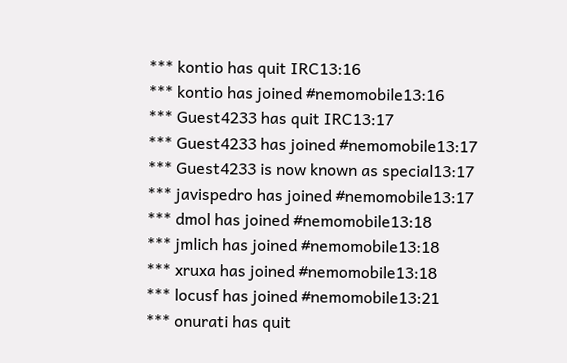*** kontio has quit IRC13:16
*** kontio has joined #nemomobile13:16
*** Guest4233 has quit IRC13:17
*** Guest4233 has joined #nemomobile13:17
*** Guest4233 is now known as special13:17
*** javispedro has joined #nemomobile13:17
*** dmol has joined #nemomobile13:18
*** jmlich has joined #nemomobile13:18
*** xruxa has joined #nemomobile13:18
*** locusf has joined #nemomobile13:21
*** onurati has quit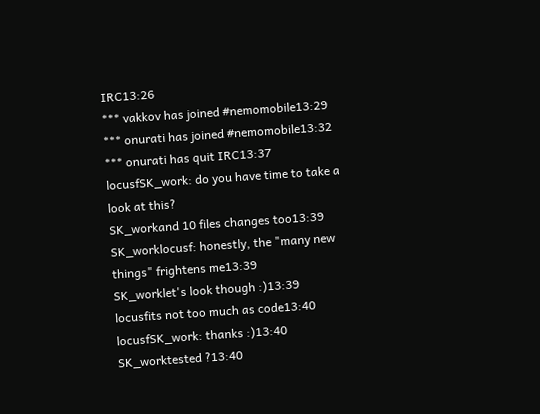IRC13:26
*** vakkov has joined #nemomobile13:29
*** onurati has joined #nemomobile13:32
*** onurati has quit IRC13:37
locusfSK_work: do you have time to take a look at this?
SK_workand 10 files changes too13:39
SK_worklocusf: honestly, the "many new things" frightens me13:39
SK_worklet's look though :)13:39
locusfits not too much as code13:40
locusfSK_work: thanks :)13:40
SK_worktested ?13:40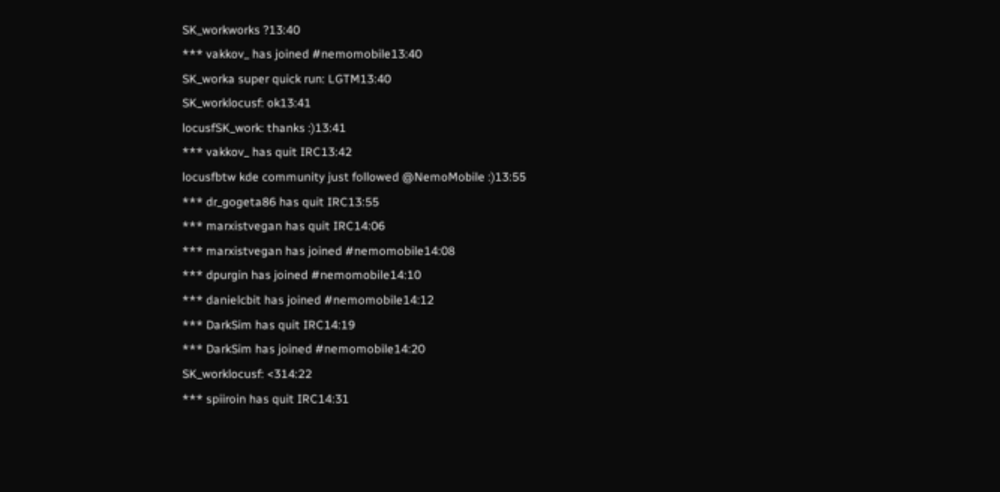SK_workworks ?13:40
*** vakkov_ has joined #nemomobile13:40
SK_worka super quick run: LGTM13:40
SK_worklocusf: ok13:41
locusfSK_work: thanks :)13:41
*** vakkov_ has quit IRC13:42
locusfbtw kde community just followed @NemoMobile :)13:55
*** dr_gogeta86 has quit IRC13:55
*** marxistvegan has quit IRC14:06
*** marxistvegan has joined #nemomobile14:08
*** dpurgin has joined #nemomobile14:10
*** danielcbit has joined #nemomobile14:12
*** DarkSim has quit IRC14:19
*** DarkSim has joined #nemomobile14:20
SK_worklocusf: <314:22
*** spiiroin has quit IRC14:31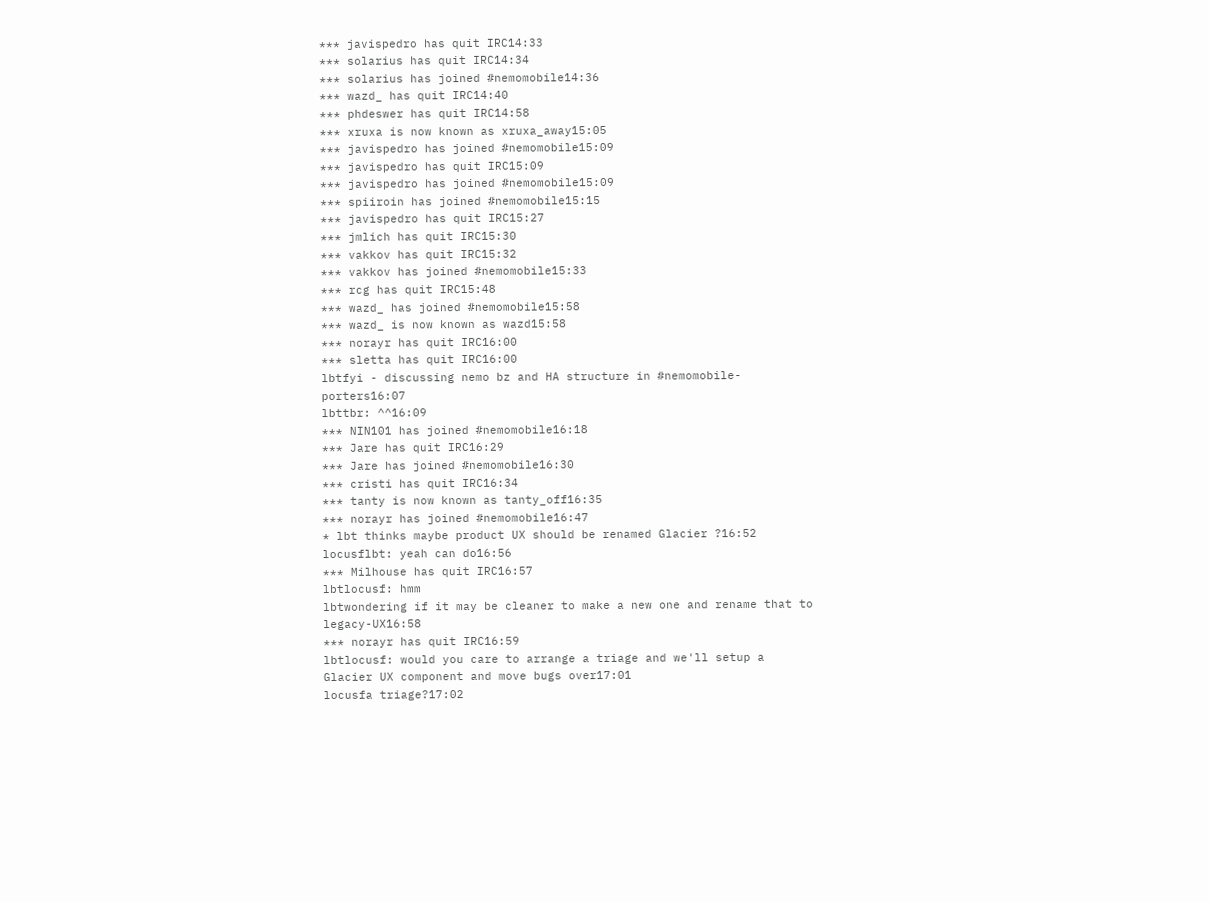*** javispedro has quit IRC14:33
*** solarius has quit IRC14:34
*** solarius has joined #nemomobile14:36
*** wazd_ has quit IRC14:40
*** phdeswer has quit IRC14:58
*** xruxa is now known as xruxa_away15:05
*** javispedro has joined #nemomobile15:09
*** javispedro has quit IRC15:09
*** javispedro has joined #nemomobile15:09
*** spiiroin has joined #nemomobile15:15
*** javispedro has quit IRC15:27
*** jmlich has quit IRC15:30
*** vakkov has quit IRC15:32
*** vakkov has joined #nemomobile15:33
*** rcg has quit IRC15:48
*** wazd_ has joined #nemomobile15:58
*** wazd_ is now known as wazd15:58
*** norayr has quit IRC16:00
*** sletta has quit IRC16:00
lbtfyi - discussing nemo bz and HA structure in #nemomobile-porters16:07
lbttbr: ^^16:09
*** NIN101 has joined #nemomobile16:18
*** Jare has quit IRC16:29
*** Jare has joined #nemomobile16:30
*** cristi has quit IRC16:34
*** tanty is now known as tanty_off16:35
*** norayr has joined #nemomobile16:47
* lbt thinks maybe product UX should be renamed Glacier ?16:52
locusflbt: yeah can do16:56
*** Milhouse has quit IRC16:57
lbtlocusf: hmm
lbtwondering if it may be cleaner to make a new one and rename that to legacy-UX16:58
*** norayr has quit IRC16:59
lbtlocusf: would you care to arrange a triage and we'll setup a Glacier UX component and move bugs over17:01
locusfa triage?17:02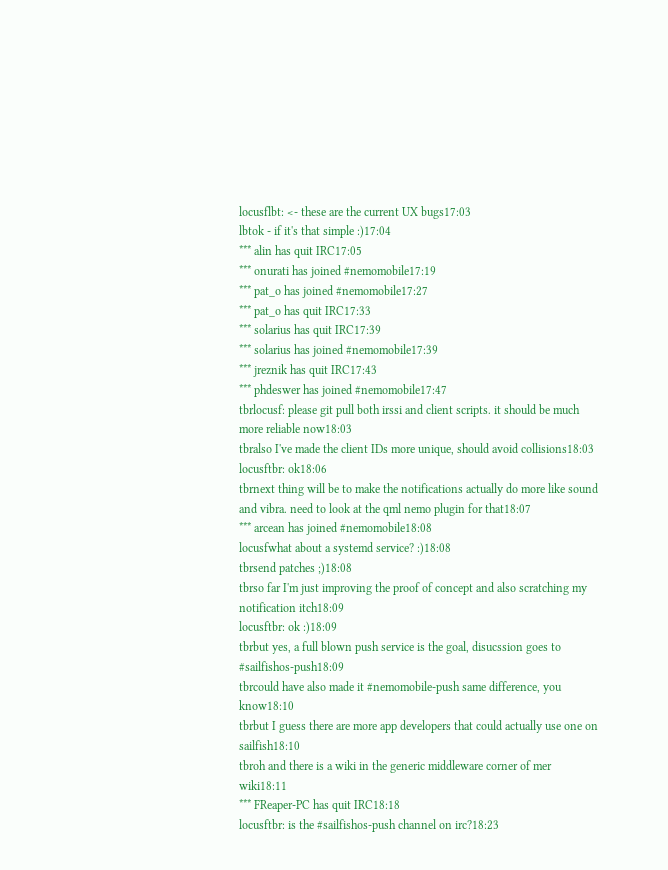locusflbt: <- these are the current UX bugs17:03
lbtok - if it's that simple :)17:04
*** alin has quit IRC17:05
*** onurati has joined #nemomobile17:19
*** pat_o has joined #nemomobile17:27
*** pat_o has quit IRC17:33
*** solarius has quit IRC17:39
*** solarius has joined #nemomobile17:39
*** jreznik has quit IRC17:43
*** phdeswer has joined #nemomobile17:47
tbrlocusf: please git pull both irssi and client scripts. it should be much more reliable now18:03
tbralso I've made the client IDs more unique, should avoid collisions18:03
locusftbr: ok18:06
tbrnext thing will be to make the notifications actually do more like sound and vibra. need to look at the qml nemo plugin for that18:07
*** arcean has joined #nemomobile18:08
locusfwhat about a systemd service? :)18:08
tbrsend patches ;)18:08
tbrso far I'm just improving the proof of concept and also scratching my notification itch18:09
locusftbr: ok :)18:09
tbrbut yes, a full blown push service is the goal, disucssion goes to #sailfishos-push18:09
tbrcould have also made it #nemomobile-push same difference, you know18:10
tbrbut I guess there are more app developers that could actually use one on sailfish18:10
tbroh and there is a wiki in the generic middleware corner of mer wiki18:11
*** FReaper-PC has quit IRC18:18
locusftbr: is the #sailfishos-push channel on irc?18:23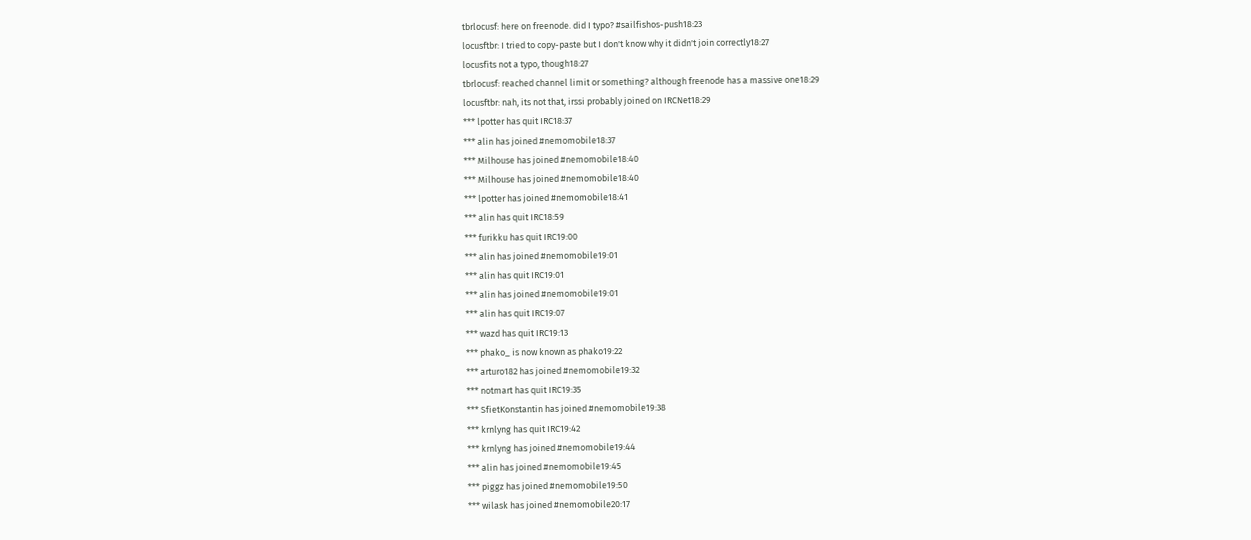tbrlocusf: here on freenode. did I typo? #sailfishos-push18:23
locusftbr: I tried to copy-paste but I don't know why it didn't join correctly18:27
locusfits not a typo, though18:27
tbrlocusf: reached channel limit or something? although freenode has a massive one18:29
locusftbr: nah, its not that, irssi probably joined on IRCNet18:29
*** lpotter has quit IRC18:37
*** alin has joined #nemomobile18:37
*** Milhouse has joined #nemomobile18:40
*** Milhouse has joined #nemomobile18:40
*** lpotter has joined #nemomobile18:41
*** alin has quit IRC18:59
*** furikku has quit IRC19:00
*** alin has joined #nemomobile19:01
*** alin has quit IRC19:01
*** alin has joined #nemomobile19:01
*** alin has quit IRC19:07
*** wazd has quit IRC19:13
*** phako_ is now known as phako19:22
*** arturo182 has joined #nemomobile19:32
*** notmart has quit IRC19:35
*** SfietKonstantin has joined #nemomobile19:38
*** krnlyng has quit IRC19:42
*** krnlyng has joined #nemomobile19:44
*** alin has joined #nemomobile19:45
*** piggz has joined #nemomobile19:50
*** wilask has joined #nemomobile20:17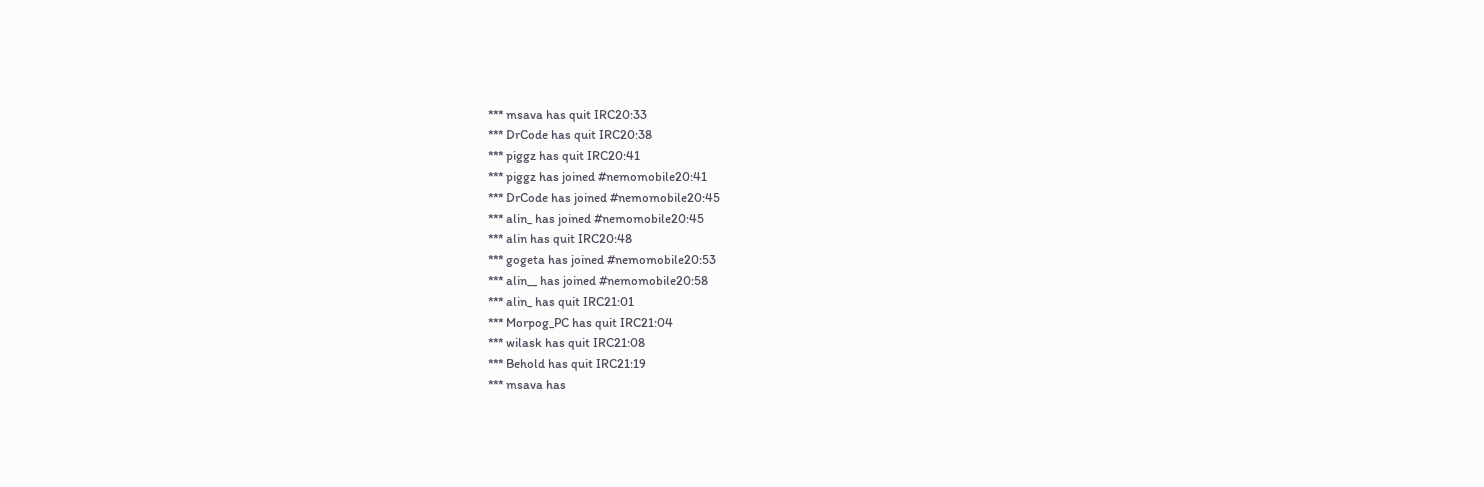*** msava has quit IRC20:33
*** DrCode has quit IRC20:38
*** piggz has quit IRC20:41
*** piggz has joined #nemomobile20:41
*** DrCode has joined #nemomobile20:45
*** alin_ has joined #nemomobile20:45
*** alin has quit IRC20:48
*** gogeta has joined #nemomobile20:53
*** alin__ has joined #nemomobile20:58
*** alin_ has quit IRC21:01
*** Morpog_PC has quit IRC21:04
*** wilask has quit IRC21:08
*** Behold has quit IRC21:19
*** msava has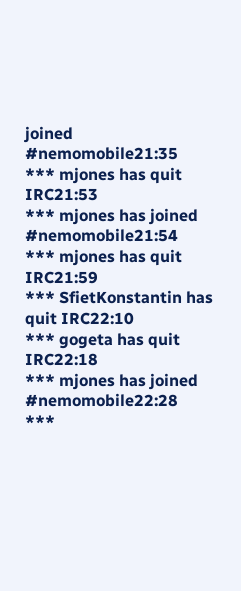joined #nemomobile21:35
*** mjones has quit IRC21:53
*** mjones has joined #nemomobile21:54
*** mjones has quit IRC21:59
*** SfietKonstantin has quit IRC22:10
*** gogeta has quit IRC22:18
*** mjones has joined #nemomobile22:28
***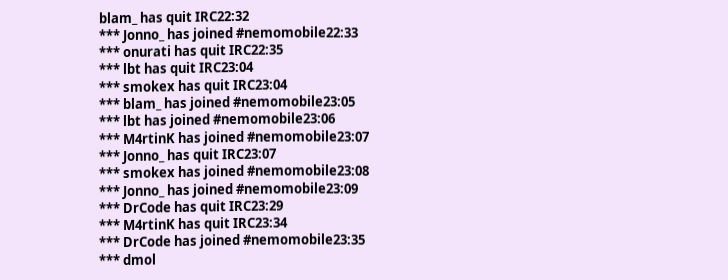blam_ has quit IRC22:32
*** Jonno_ has joined #nemomobile22:33
*** onurati has quit IRC22:35
*** lbt has quit IRC23:04
*** smokex has quit IRC23:04
*** blam_ has joined #nemomobile23:05
*** lbt has joined #nemomobile23:06
*** M4rtinK has joined #nemomobile23:07
*** Jonno_ has quit IRC23:07
*** smokex has joined #nemomobile23:08
*** Jonno_ has joined #nemomobile23:09
*** DrCode has quit IRC23:29
*** M4rtinK has quit IRC23:34
*** DrCode has joined #nemomobile23:35
*** dmol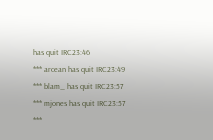has quit IRC23:46
*** arcean has quit IRC23:49
*** blam_ has quit IRC23:57
*** mjones has quit IRC23:57
***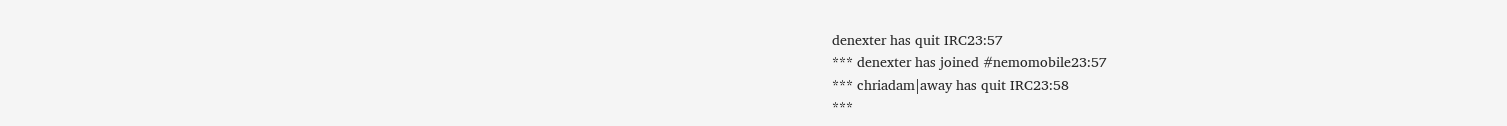denexter has quit IRC23:57
*** denexter has joined #nemomobile23:57
*** chriadam|away has quit IRC23:58
***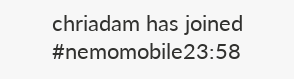chriadam has joined #nemomobile23:58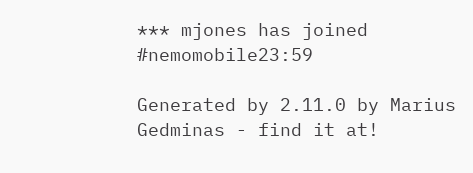*** mjones has joined #nemomobile23:59

Generated by 2.11.0 by Marius Gedminas - find it at!